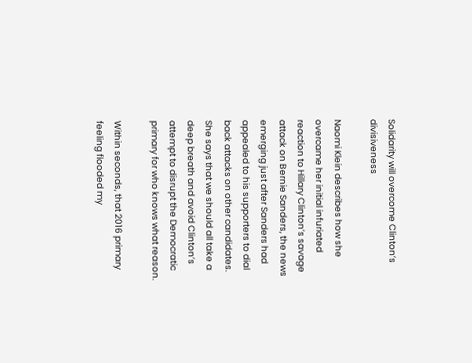Solidarity will overcome Clinton’s divisiveness

Naomi Klein describes how she overcame her initial infuriated reaction to Hillary Clinton’s savage attack on Bernie Sanders, the news emerging just after Sanders had appealed to his supporters to dial back attacks on other candidates. She says that we should all take a deep breath and avoid Clinton’s attempt to disrupt the Democratic primary for who knows what reason.

Within seconds, that 2016 primary feeling flooded my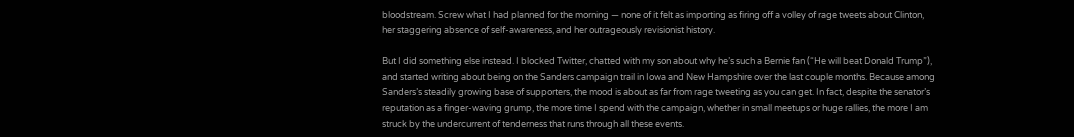bloodstream. Screw what I had planned for the morning — none of it felt as importing as firing off a volley of rage tweets about Clinton, her staggering absence of self-awareness, and her outrageously revisionist history.

But I did something else instead. I blocked Twitter, chatted with my son about why he’s such a Bernie fan (“He will beat Donald Trump”), and started writing about being on the Sanders campaign trail in Iowa and New Hampshire over the last couple months. Because among Sanders’s steadily growing base of supporters, the mood is about as far from rage tweeting as you can get. In fact, despite the senator’s reputation as a finger-waving grump, the more time I spend with the campaign, whether in small meetups or huge rallies, the more I am struck by the undercurrent of tenderness that runs through all these events.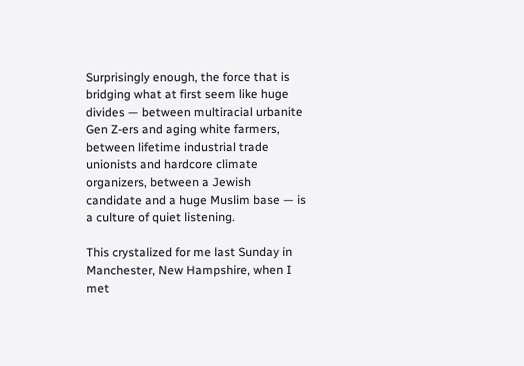Surprisingly enough, the force that is bridging what at first seem like huge divides — between multiracial urbanite Gen Z-ers and aging white farmers, between lifetime industrial trade unionists and hardcore climate organizers, between a Jewish candidate and a huge Muslim base — is a culture of quiet listening.

This crystalized for me last Sunday in Manchester, New Hampshire, when I met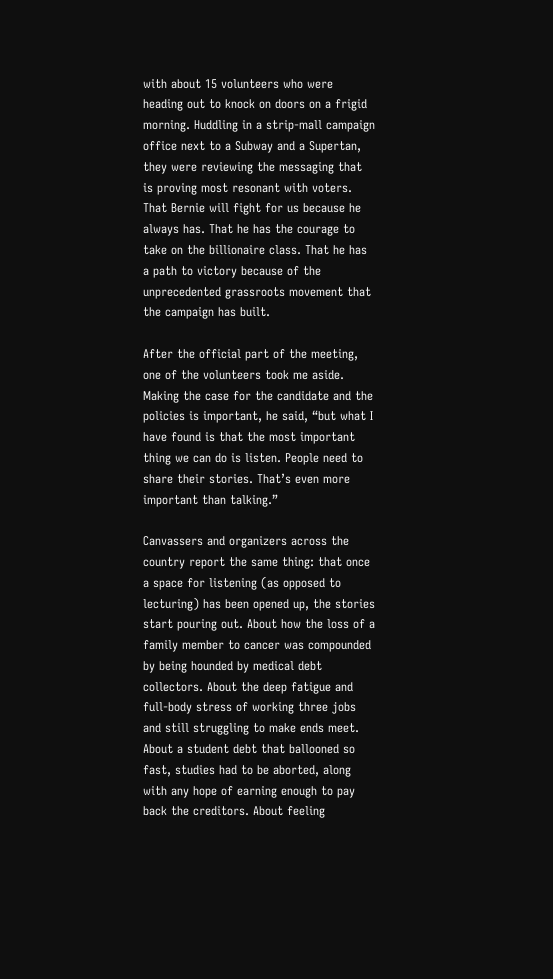with about 15 volunteers who were heading out to knock on doors on a frigid morning. Huddling in a strip-mall campaign office next to a Subway and a Supertan, they were reviewing the messaging that is proving most resonant with voters. That Bernie will fight for us because he always has. That he has the courage to take on the billionaire class. That he has a path to victory because of the unprecedented grassroots movement that the campaign has built.

After the official part of the meeting, one of the volunteers took me aside. Making the case for the candidate and the policies is important, he said, “but what I have found is that the most important thing we can do is listen. People need to share their stories. That’s even more important than talking.”

Canvassers and organizers across the country report the same thing: that once a space for listening (as opposed to lecturing) has been opened up, the stories start pouring out. About how the loss of a family member to cancer was compounded by being hounded by medical debt collectors. About the deep fatigue and full-body stress of working three jobs and still struggling to make ends meet. About a student debt that ballooned so fast, studies had to be aborted, along with any hope of earning enough to pay back the creditors. About feeling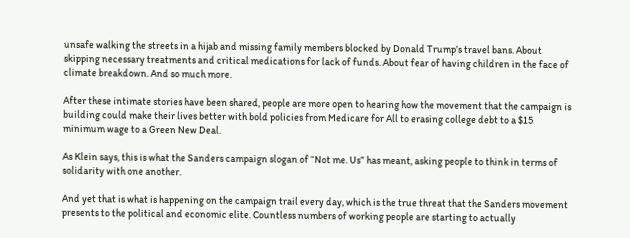unsafe walking the streets in a hijab and missing family members blocked by Donald Trump’s travel bans. About skipping necessary treatments and critical medications for lack of funds. About fear of having children in the face of climate breakdown. And so much more.

After these intimate stories have been shared, people are more open to hearing how the movement that the campaign is building could make their lives better with bold policies from Medicare for All to erasing college debt to a $15 minimum wage to a Green New Deal.

As Klein says, this is what the Sanders campaign slogan of “Not me. Us” has meant, asking people to think in terms of solidarity with one another.

And yet that is what is happening on the campaign trail every day, which is the true threat that the Sanders movement presents to the political and economic elite. Countless numbers of working people are starting to actually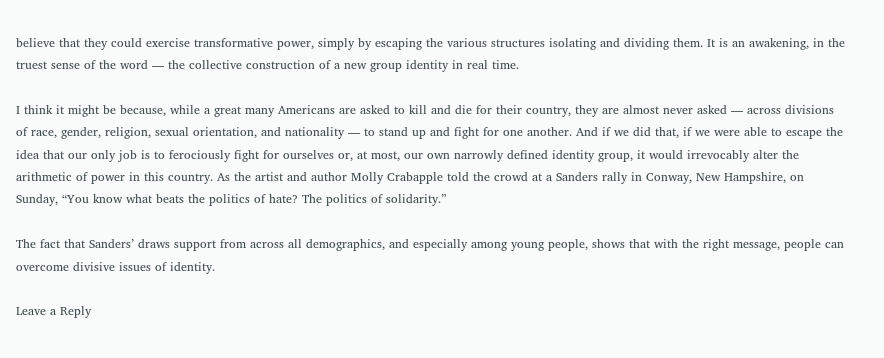believe that they could exercise transformative power, simply by escaping the various structures isolating and dividing them. It is an awakening, in the truest sense of the word — the collective construction of a new group identity in real time.

I think it might be because, while a great many Americans are asked to kill and die for their country, they are almost never asked — across divisions of race, gender, religion, sexual orientation, and nationality — to stand up and fight for one another. And if we did that, if we were able to escape the idea that our only job is to ferociously fight for ourselves or, at most, our own narrowly defined identity group, it would irrevocably alter the arithmetic of power in this country. As the artist and author Molly Crabapple told the crowd at a Sanders rally in Conway, New Hampshire, on Sunday, “You know what beats the politics of hate? The politics of solidarity.”

The fact that Sanders’ draws support from across all demographics, and especially among young people, shows that with the right message, people can overcome divisive issues of identity.

Leave a Reply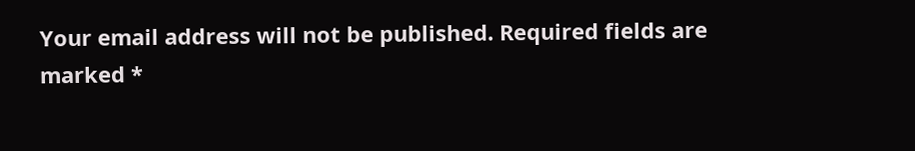Your email address will not be published. Required fields are marked *